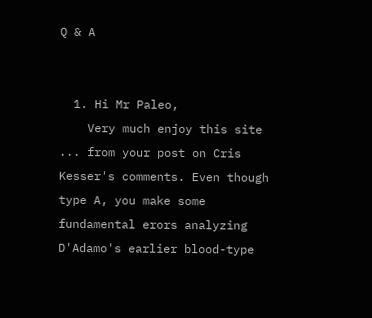Q & A


  1. Hi Mr Paleo,
    Very much enjoy this site ... from your post on Cris Kesser's comments. Even though type A, you make some fundamental erors analyzing D'Adamo's earlier blood-type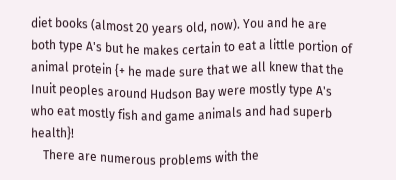diet books (almost 20 years old, now). You and he are both type A's but he makes certain to eat a little portion of animal protein {+ he made sure that we all knew that the Inuit peoples around Hudson Bay were mostly type A's who eat mostly fish and game animals and had superb health}!
    There are numerous problems with the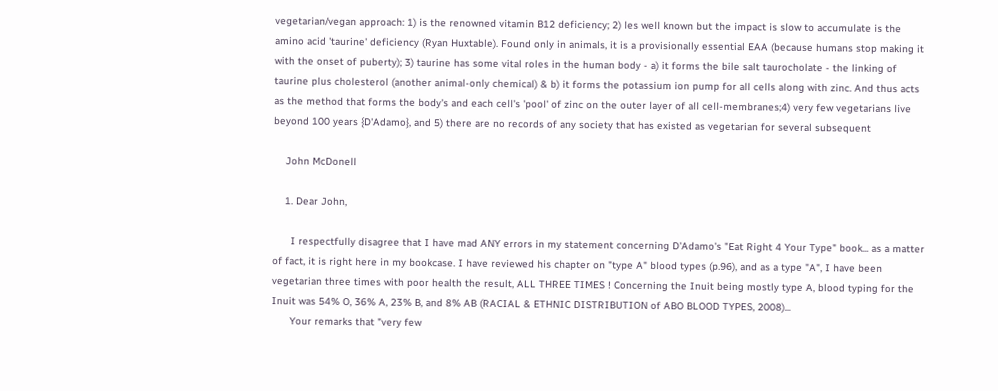vegetarian/vegan approach: 1) is the renowned vitamin B12 deficiency; 2) les well known but the impact is slow to accumulate is the amino acid 'taurine' deficiency (Ryan Huxtable). Found only in animals, it is a provisionally essential EAA (because humans stop making it with the onset of puberty); 3) taurine has some vital roles in the human body - a) it forms the bile salt taurocholate - the linking of taurine plus cholesterol (another animal-only chemical) & b) it forms the potassium ion pump for all cells along with zinc. And thus acts as the method that forms the body's and each cell's 'pool' of zinc on the outer layer of all cell-membranes;4) very few vegetarians live beyond 100 years {D'Adamo}, and 5) there are no records of any society that has existed as vegetarian for several subsequent

    John McDonell

    1. Dear John,

      I respectfully disagree that I have mad ANY errors in my statement concerning D'Adamo's "Eat Right 4 Your Type" book... as a matter of fact, it is right here in my bookcase. I have reviewed his chapter on "type A" blood types (p.96), and as a type "A", I have been vegetarian three times with poor health the result, ALL THREE TIMES ! Concerning the Inuit being mostly type A, blood typing for the Inuit was 54% O, 36% A, 23% B, and 8% AB (RACIAL & ETHNIC DISTRIBUTION of ABO BLOOD TYPES, 2008)...
      Your remarks that "very few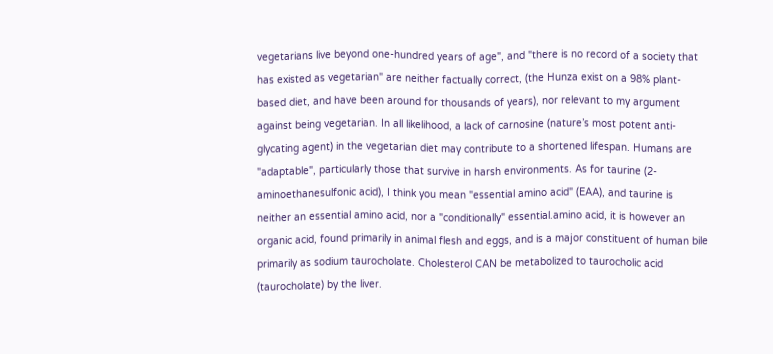vegetarians live beyond one-hundred years of age", and "there is no record of a society that has existed as vegetarian" are neither factually correct, (the Hunza exist on a 98% plant-based diet, and have been around for thousands of years), nor relevant to my argument against being vegetarian. In all likelihood, a lack of carnosine (nature’s most potent anti-glycating agent) in the vegetarian diet may contribute to a shortened lifespan. Humans are "adaptable", particularly those that survive in harsh environments. As for taurine (2-aminoethanesulfonic acid), I think you mean "essential amino acid" (EAA), and taurine is neither an essential amino acid, nor a "conditionally" essential.amino acid, it is however an organic acid, found primarily in animal flesh and eggs, and is a major constituent of human bile primarily as sodium taurocholate. Cholesterol CAN be metabolized to taurocholic acid (taurocholate) by the liver.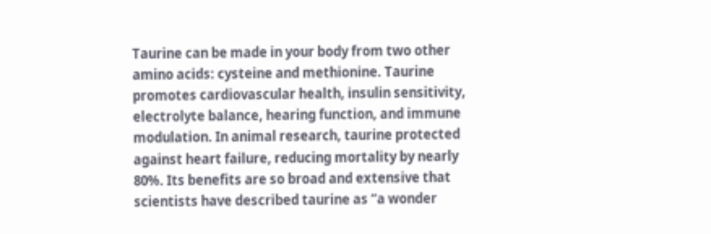Taurine can be made in your body from two other amino acids: cysteine and methionine. Taurine promotes cardiovascular health, insulin sensitivity, electrolyte balance, hearing function, and immune modulation. In animal research, taurine protected against heart failure, reducing mortality by nearly 80%. Its benefits are so broad and extensive that scientists have described taurine as “a wonder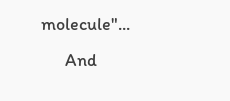molecule"...
      And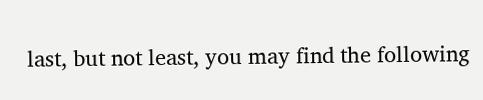last, but not least, you may find the following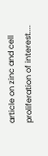article on zinc and cell proliferation of interest....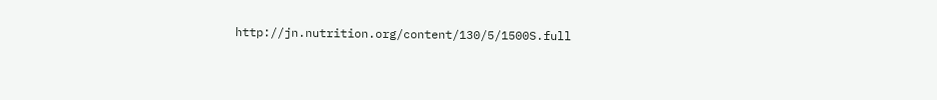http://jn.nutrition.org/content/130/5/1500S.full